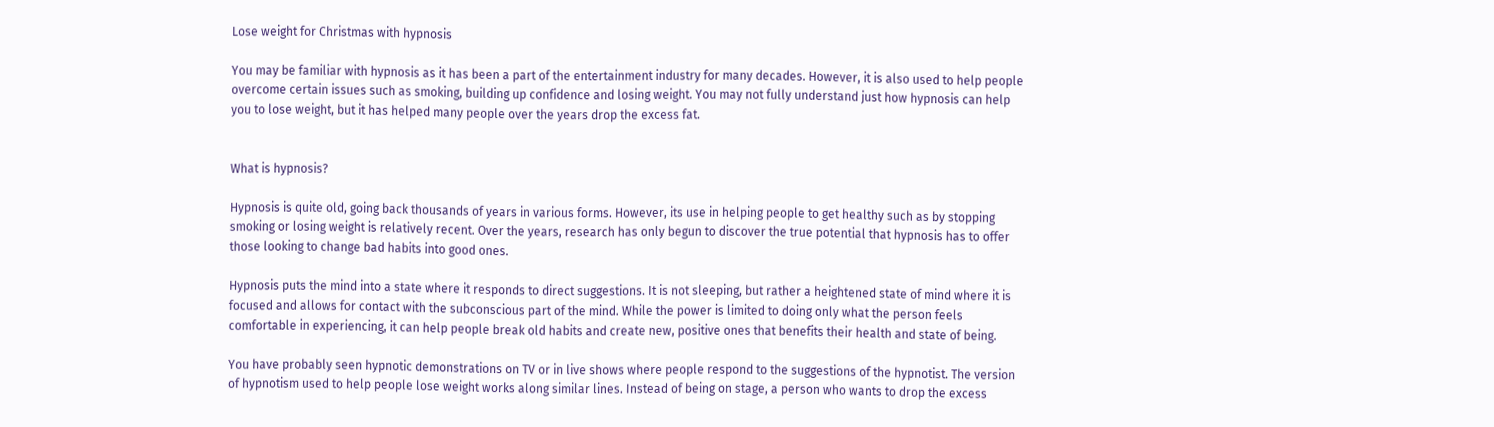Lose weight for Christmas with hypnosis

You may be familiar with hypnosis as it has been a part of the entertainment industry for many decades. However, it is also used to help people overcome certain issues such as smoking, building up confidence and losing weight. You may not fully understand just how hypnosis can help you to lose weight, but it has helped many people over the years drop the excess fat.


What is hypnosis?

Hypnosis is quite old, going back thousands of years in various forms. However, its use in helping people to get healthy such as by stopping smoking or losing weight is relatively recent. Over the years, research has only begun to discover the true potential that hypnosis has to offer those looking to change bad habits into good ones.

Hypnosis puts the mind into a state where it responds to direct suggestions. It is not sleeping, but rather a heightened state of mind where it is focused and allows for contact with the subconscious part of the mind. While the power is limited to doing only what the person feels comfortable in experiencing, it can help people break old habits and create new, positive ones that benefits their health and state of being.

You have probably seen hypnotic demonstrations on TV or in live shows where people respond to the suggestions of the hypnotist. The version of hypnotism used to help people lose weight works along similar lines. Instead of being on stage, a person who wants to drop the excess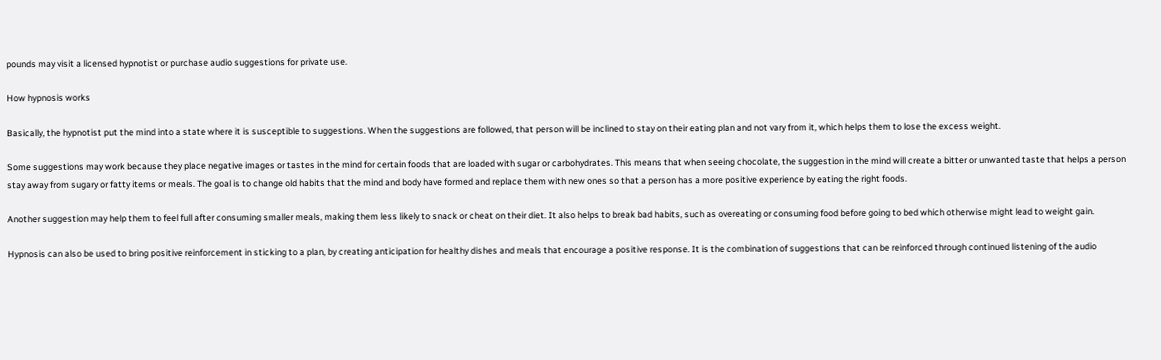pounds may visit a licensed hypnotist or purchase audio suggestions for private use.

How hypnosis works

Basically, the hypnotist put the mind into a state where it is susceptible to suggestions. When the suggestions are followed, that person will be inclined to stay on their eating plan and not vary from it, which helps them to lose the excess weight.

Some suggestions may work because they place negative images or tastes in the mind for certain foods that are loaded with sugar or carbohydrates. This means that when seeing chocolate, the suggestion in the mind will create a bitter or unwanted taste that helps a person stay away from sugary or fatty items or meals. The goal is to change old habits that the mind and body have formed and replace them with new ones so that a person has a more positive experience by eating the right foods.

Another suggestion may help them to feel full after consuming smaller meals, making them less likely to snack or cheat on their diet. It also helps to break bad habits, such as overeating or consuming food before going to bed which otherwise might lead to weight gain.

Hypnosis can also be used to bring positive reinforcement in sticking to a plan, by creating anticipation for healthy dishes and meals that encourage a positive response. It is the combination of suggestions that can be reinforced through continued listening of the audio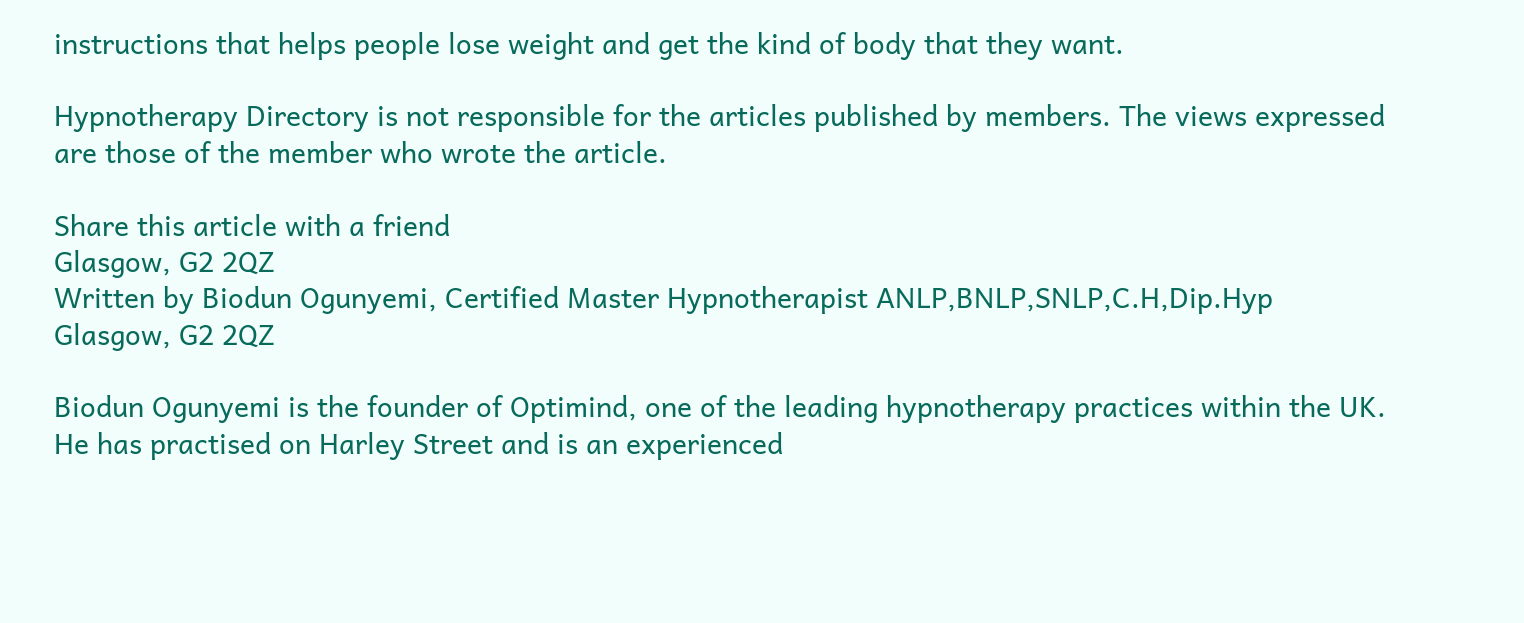instructions that helps people lose weight and get the kind of body that they want.

Hypnotherapy Directory is not responsible for the articles published by members. The views expressed are those of the member who wrote the article.

Share this article with a friend
Glasgow, G2 2QZ
Written by Biodun Ogunyemi, Certified Master Hypnotherapist ANLP,BNLP,SNLP,C.H,Dip.Hyp
Glasgow, G2 2QZ

Biodun Ogunyemi is the founder of Optimind, one of the leading hypnotherapy practices within the UK. He has practised on Harley Street and is an experienced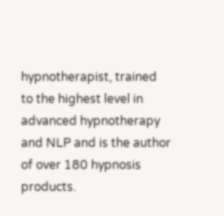hypnotherapist, trained to the highest level in advanced hypnotherapy and NLP and is the author of over 180 hypnosis products.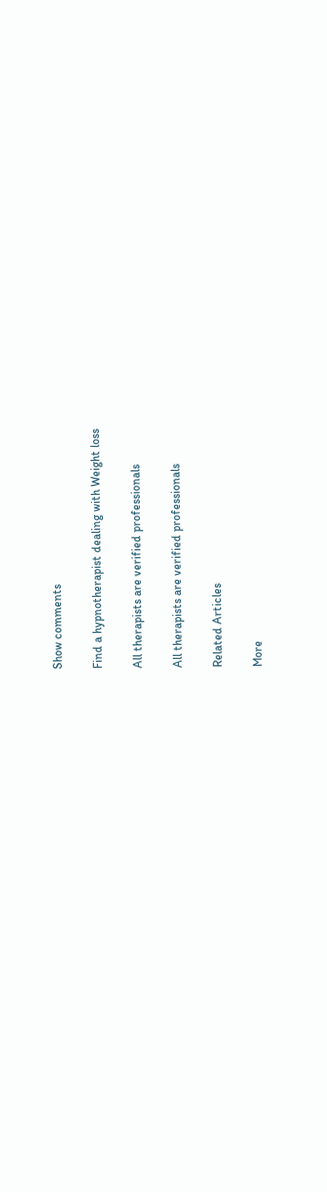Show comments

Find a hypnotherapist dealing with Weight loss

All therapists are verified professionals

All therapists are verified professionals

Related Articles

More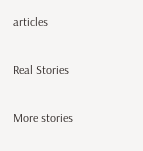articles

Real Stories

More stories